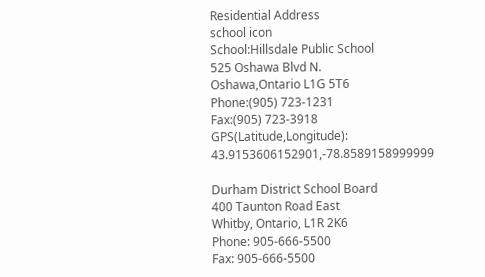Residential Address
school icon
School:Hillsdale Public School
525 Oshawa Blvd N.
Oshawa,Ontario L1G 5T6
Phone:(905) 723-1231
Fax:(905) 723-3918
GPS(Latitude,Longitude): 43.9153606152901,-78.8589158999999

Durham District School Board
400 Taunton Road East
Whitby, Ontario, L1R 2K6
Phone: 905-666-5500
Fax: 905-666-5500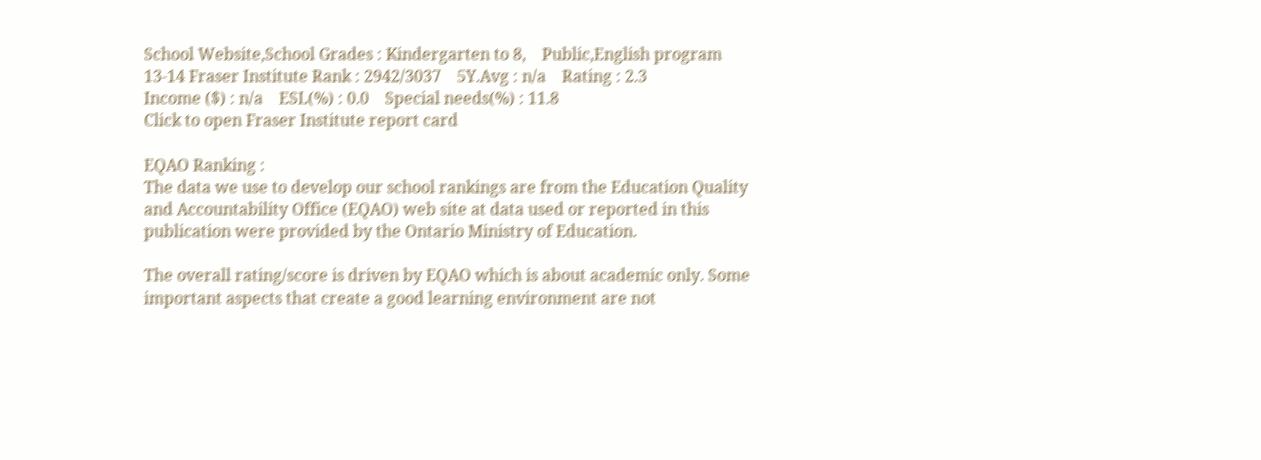School Website,School Grades : Kindergarten to 8,    Public,English program
13-14 Fraser Institute Rank : 2942/3037    5Y.Avg : n/a    Rating : 2.3
Income ($) : n/a    ESL(%) : 0.0    Special needs(%) : 11.8
Click to open Fraser Institute report card

EQAO Ranking :
The data we use to develop our school rankings are from the Education Quality and Accountability Office (EQAO) web site at data used or reported in this publication were provided by the Ontario Ministry of Education.

The overall rating/score is driven by EQAO which is about academic only. Some important aspects that create a good learning environment are not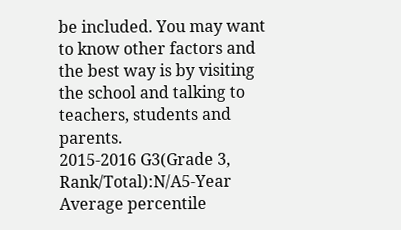be included. You may want to know other factors and the best way is by visiting the school and talking to teachers, students and parents.
2015-2016 G3(Grade 3, Rank/Total):N/A5-Year Average percentile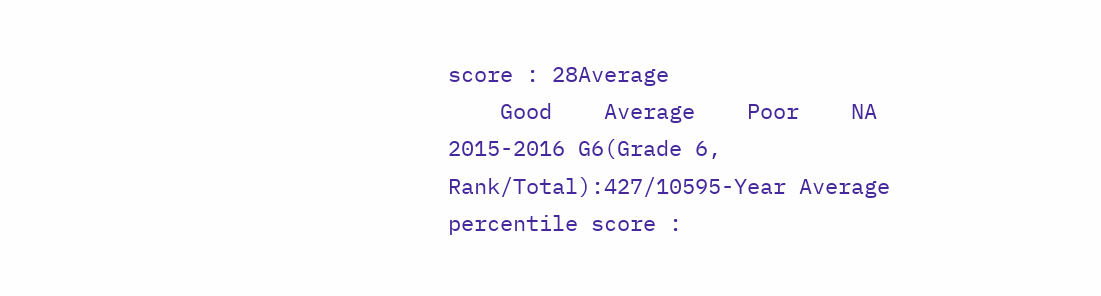score : 28Average
    Good    Average    Poor    NA
2015-2016 G6(Grade 6, Rank/Total):427/10595-Year Average percentile score :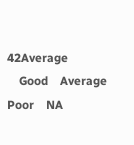42Average
    Good    Average    Poor    NA